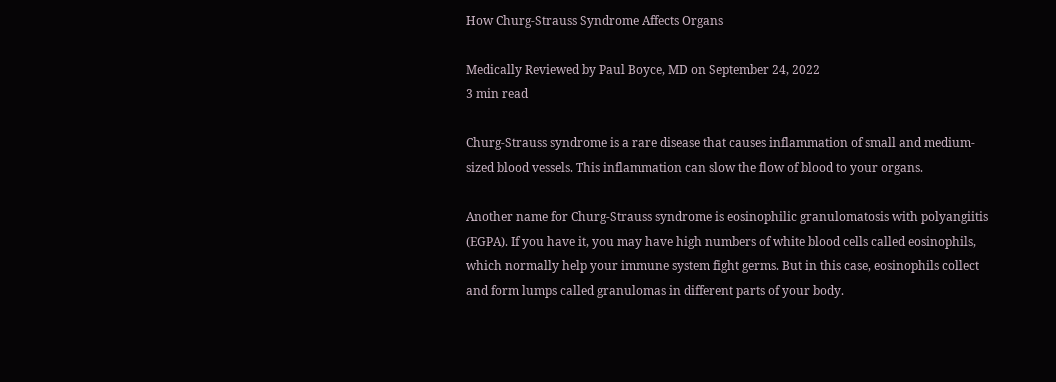How Churg-Strauss Syndrome Affects Organs

Medically Reviewed by Paul Boyce, MD on September 24, 2022
3 min read

Churg-Strauss syndrome is a rare disease that causes inflammation of small and medium-sized blood vessels. This inflammation can slow the flow of blood to your organs.

Another name for Churg-Strauss syndrome is eosinophilic granulomatosis with polyangiitis (EGPA). If you have it, you may have high numbers of white blood cells called eosinophils, which normally help your immune system fight germs. But in this case, eosinophils collect and form lumps called granulomas in different parts of your body.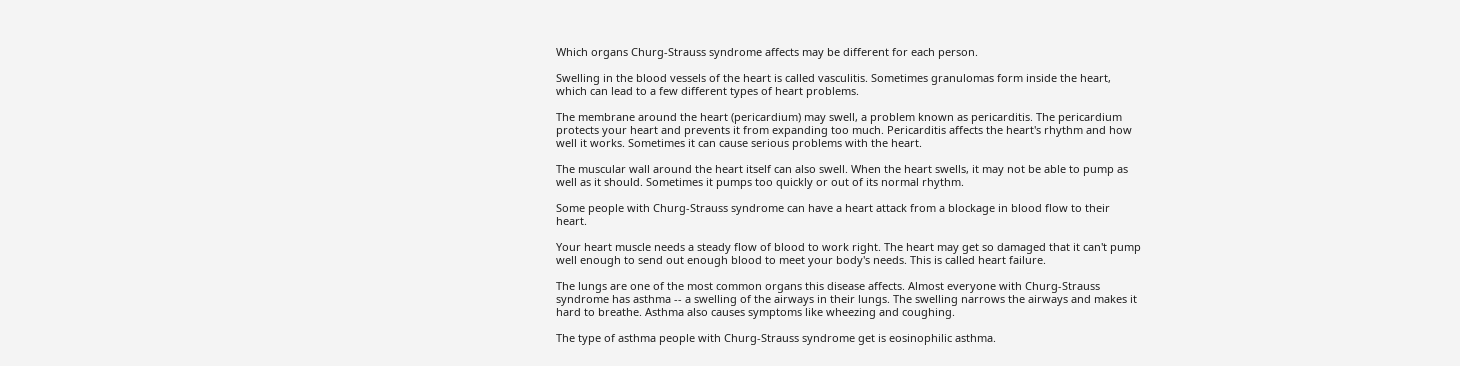Which organs Churg-Strauss syndrome affects may be different for each person.

Swelling in the blood vessels of the heart is called vasculitis. Sometimes granulomas form inside the heart, which can lead to a few different types of heart problems.

The membrane around the heart (pericardium) may swell, a problem known as pericarditis. The pericardium protects your heart and prevents it from expanding too much. Pericarditis affects the heart's rhythm and how well it works. Sometimes it can cause serious problems with the heart.

The muscular wall around the heart itself can also swell. When the heart swells, it may not be able to pump as well as it should. Sometimes it pumps too quickly or out of its normal rhythm.

Some people with Churg-Strauss syndrome can have a heart attack from a blockage in blood flow to their heart.

Your heart muscle needs a steady flow of blood to work right. The heart may get so damaged that it can't pump well enough to send out enough blood to meet your body's needs. This is called heart failure.

The lungs are one of the most common organs this disease affects. Almost everyone with Churg-Strauss syndrome has asthma -- a swelling of the airways in their lungs. The swelling narrows the airways and makes it hard to breathe. Asthma also causes symptoms like wheezing and coughing.

The type of asthma people with Churg-Strauss syndrome get is eosinophilic asthma.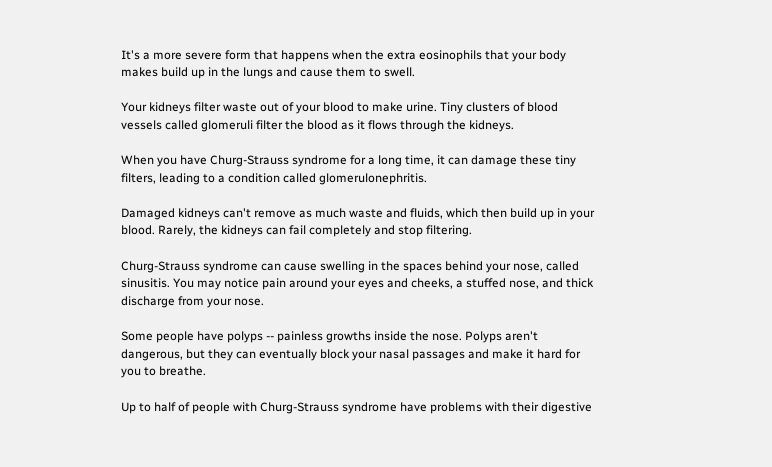It's a more severe form that happens when the extra eosinophils that your body makes build up in the lungs and cause them to swell.

Your kidneys filter waste out of your blood to make urine. Tiny clusters of blood vessels called glomeruli filter the blood as it flows through the kidneys.

When you have Churg-Strauss syndrome for a long time, it can damage these tiny filters, leading to a condition called glomerulonephritis.

Damaged kidneys can't remove as much waste and fluids, which then build up in your blood. Rarely, the kidneys can fail completely and stop filtering.

Churg-Strauss syndrome can cause swelling in the spaces behind your nose, called sinusitis. You may notice pain around your eyes and cheeks, a stuffed nose, and thick discharge from your nose.

Some people have polyps -- painless growths inside the nose. Polyps aren't dangerous, but they can eventually block your nasal passages and make it hard for you to breathe.

Up to half of people with Churg-Strauss syndrome have problems with their digestive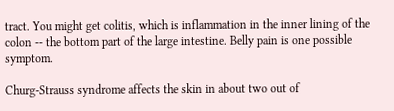tract. You might get colitis, which is inflammation in the inner lining of the colon -- the bottom part of the large intestine. Belly pain is one possible symptom.

Churg-Strauss syndrome affects the skin in about two out of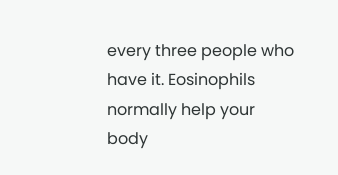every three people who have it. Eosinophils normally help your body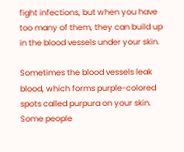fight infections, but when you have too many of them, they can build up in the blood vessels under your skin.

Sometimes the blood vessels leak blood, which forms purple-colored spots called purpura on your skin. Some people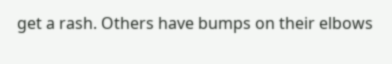get a rash. Others have bumps on their elbows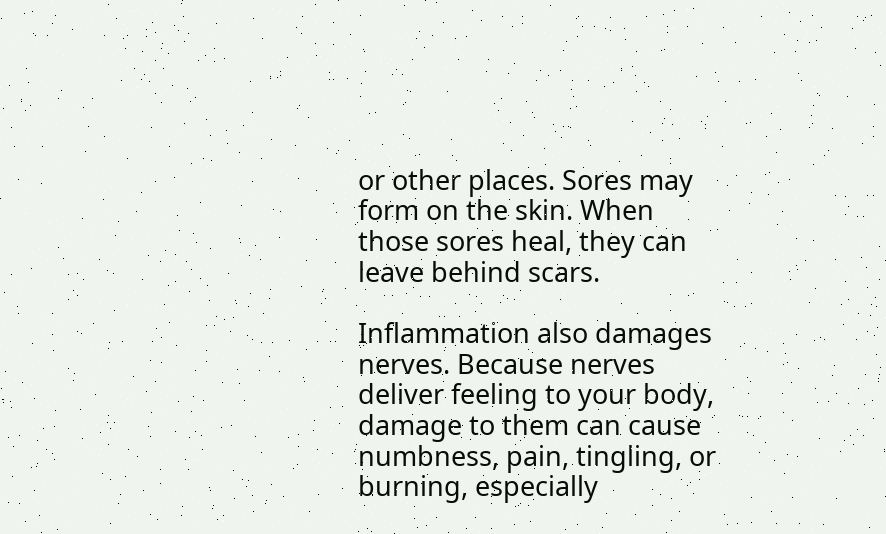or other places. Sores may form on the skin. When those sores heal, they can leave behind scars.

Inflammation also damages nerves. Because nerves deliver feeling to your body, damage to them can cause numbness, pain, tingling, or burning, especially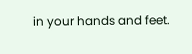in your hands and feet.